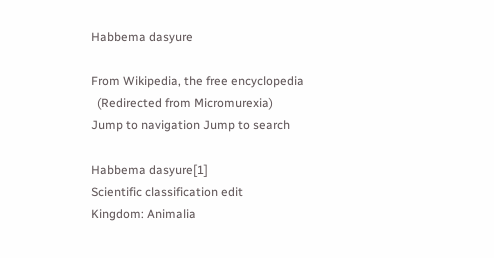Habbema dasyure

From Wikipedia, the free encyclopedia
  (Redirected from Micromurexia)
Jump to navigation Jump to search

Habbema dasyure[1]
Scientific classification edit
Kingdom: Animalia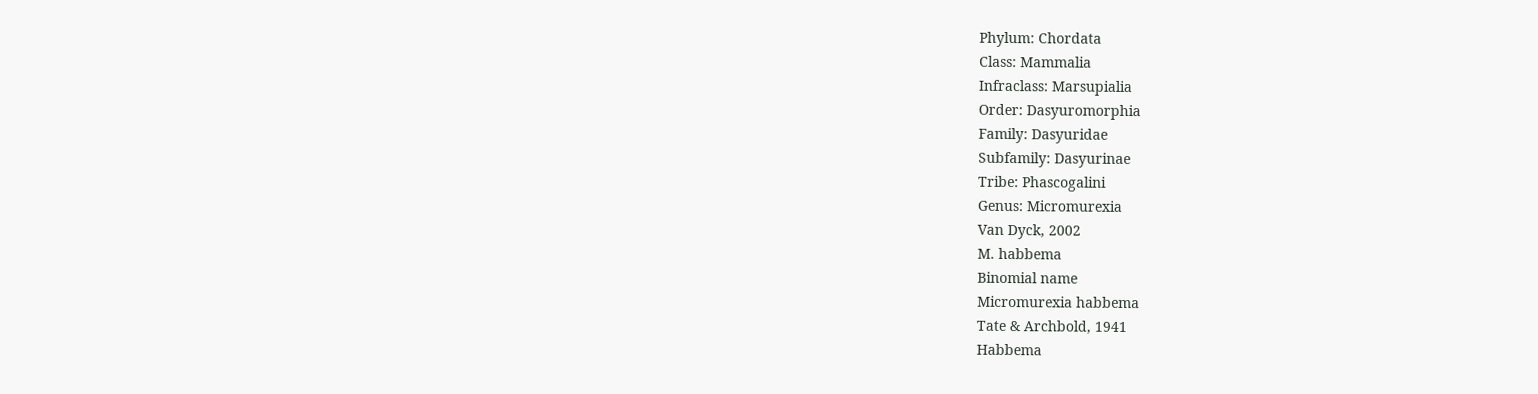Phylum: Chordata
Class: Mammalia
Infraclass: Marsupialia
Order: Dasyuromorphia
Family: Dasyuridae
Subfamily: Dasyurinae
Tribe: Phascogalini
Genus: Micromurexia
Van Dyck, 2002
M. habbema
Binomial name
Micromurexia habbema
Tate & Archbold, 1941
Habbema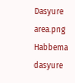Dasyure area.png
Habbema dasyure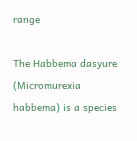range

The Habbema dasyure (Micromurexia habbema) is a species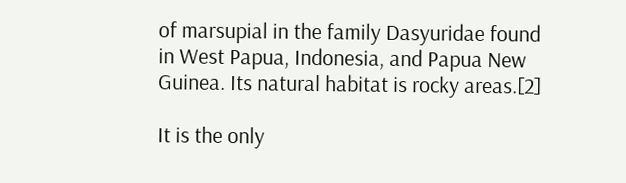of marsupial in the family Dasyuridae found in West Papua, Indonesia, and Papua New Guinea. Its natural habitat is rocky areas.[2]

It is the only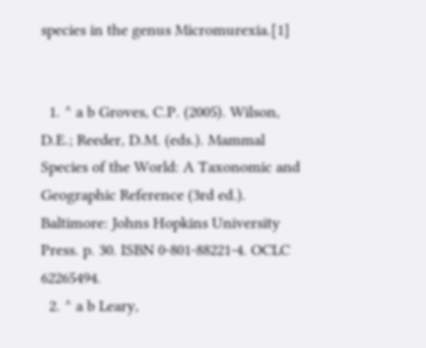species in the genus Micromurexia.[1]


  1. ^ a b Groves, C.P. (2005). Wilson, D.E.; Reeder, D.M. (eds.). Mammal Species of the World: A Taxonomic and Geographic Reference (3rd ed.). Baltimore: Johns Hopkins University Press. p. 30. ISBN 0-801-88221-4. OCLC 62265494.
  2. ^ a b Leary,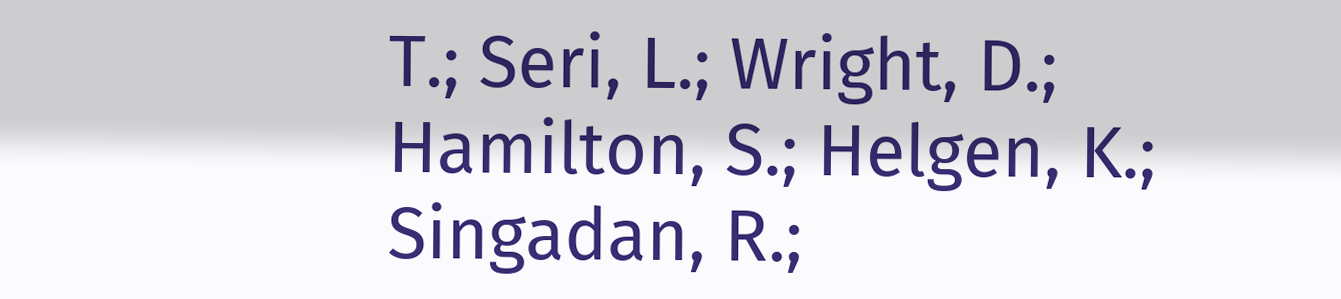T.; Seri, L.; Wright, D.; Hamilton, S.; Helgen, K.; Singadan, R.;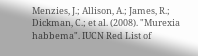Menzies, J.; Allison, A.; James, R.; Dickman, C.; et al. (2008). "Murexia habbema". IUCN Red List of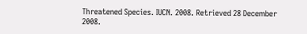Threatened Species. IUCN. 2008. Retrieved 28 December 2008.